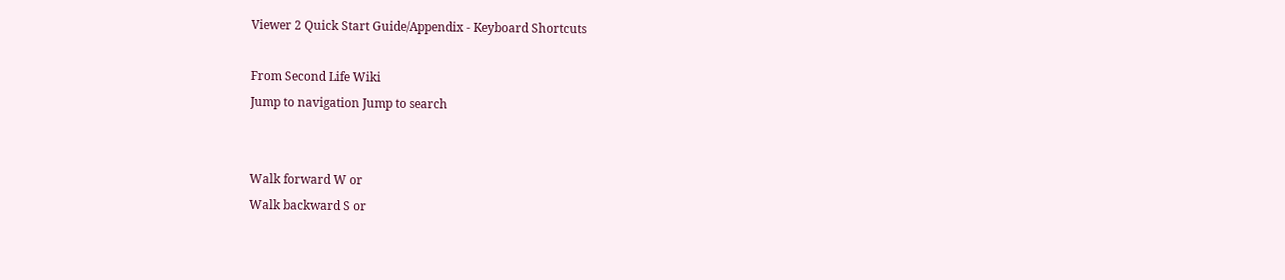Viewer 2 Quick Start Guide/Appendix - Keyboard Shortcuts

From Second Life Wiki
Jump to navigation Jump to search


Walk forward W or
Walk backward S or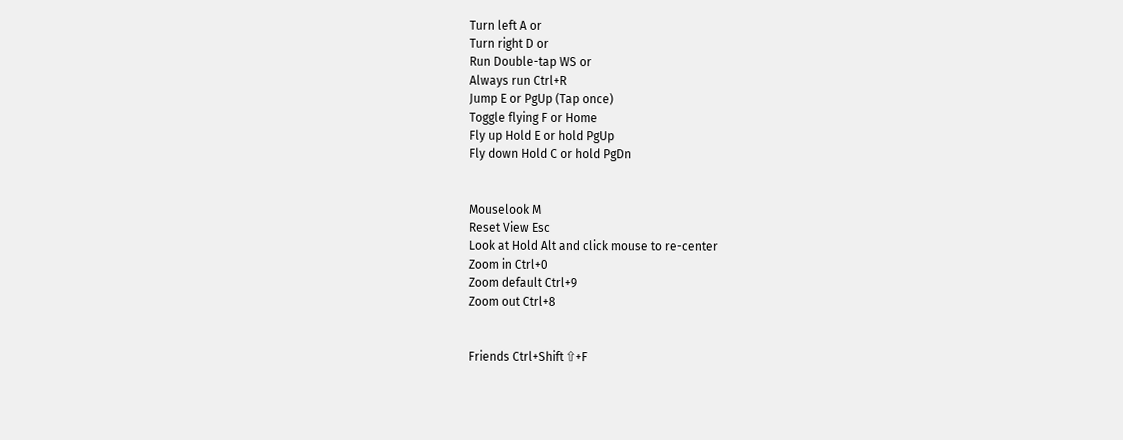Turn left A or
Turn right D or
Run Double-tap WS or
Always run Ctrl+R
Jump E or PgUp (Tap once)
Toggle flying F or Home
Fly up Hold E or hold PgUp
Fly down Hold C or hold PgDn


Mouselook M
Reset View Esc
Look at Hold Alt and click mouse to re-center
Zoom in Ctrl+0
Zoom default Ctrl+9
Zoom out Ctrl+8


Friends Ctrl+Shift ⇧+F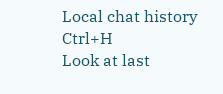Local chat history Ctrl+H
Look at last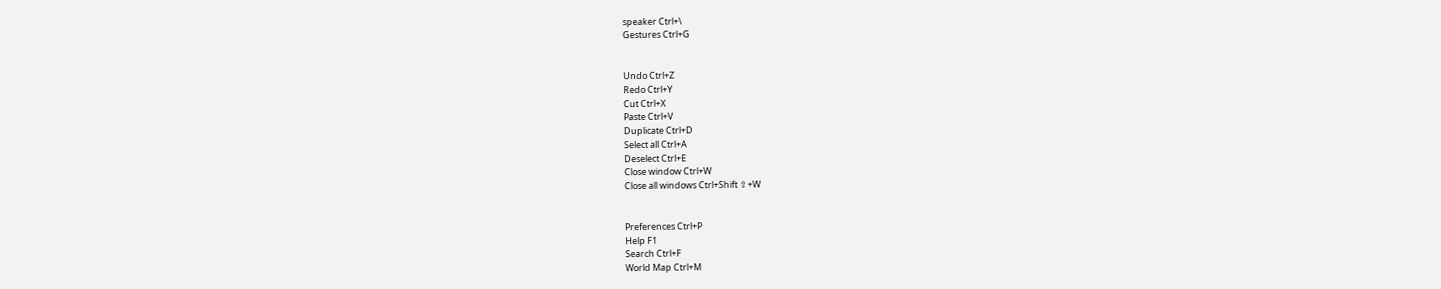speaker Ctrl+\
Gestures Ctrl+G


Undo Ctrl+Z
Redo Ctrl+Y
Cut Ctrl+X
Paste Ctrl+V
Duplicate Ctrl+D
Select all Ctrl+A
Deselect Ctrl+E
Close window Ctrl+W
Close all windows Ctrl+Shift ⇧+W


Preferences Ctrl+P
Help F1
Search Ctrl+F
World Map Ctrl+M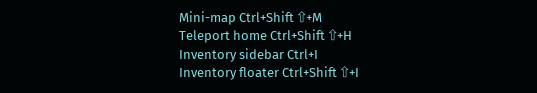Mini-map Ctrl+Shift ⇧+M
Teleport home Ctrl+Shift ⇧+H
Inventory sidebar Ctrl+I
Inventory floater Ctrl+Shift ⇧+I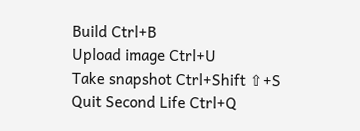Build Ctrl+B
Upload image Ctrl+U
Take snapshot Ctrl+Shift ⇧+S
Quit Second Life Ctrl+Q